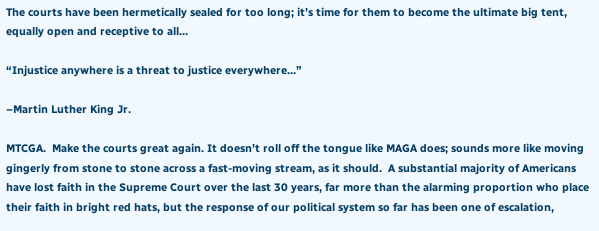The courts have been hermetically sealed for too long; it’s time for them to become the ultimate big tent, equally open and receptive to all…

“Injustice anywhere is a threat to justice everywhere…”

–Martin Luther King Jr.

MTCGA.  Make the courts great again. It doesn’t roll off the tongue like MAGA does; sounds more like moving gingerly from stone to stone across a fast-moving stream, as it should.  A substantial majority of Americans have lost faith in the Supreme Court over the last 30 years, far more than the alarming proportion who place their faith in bright red hats, but the response of our political system so far has been one of escalation,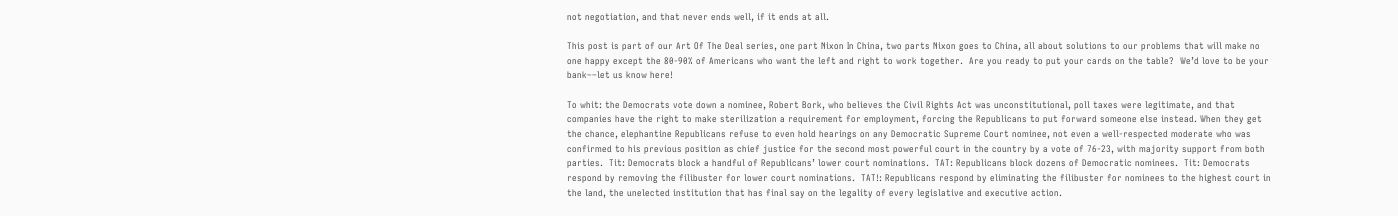not negotiation, and that never ends well, if it ends at all.

This post is part of our Art Of The Deal series, one part Nixon In China, two parts Nixon goes to China, all about solutions to our problems that will make no one happy except the 80-90% of Americans who want the left and right to work together.  Are you ready to put your cards on the table?  We’d love to be your bank––let us know here!

To whit: the Democrats vote down a nominee, Robert Bork, who believes the Civil Rights Act was unconstitutional, poll taxes were legitimate, and that companies have the right to make sterilization a requirement for employment, forcing the Republicans to put forward someone else instead. When they get the chance, elephantine Republicans refuse to even hold hearings on any Democratic Supreme Court nominee, not even a well-respected moderate who was confirmed to his previous position as chief justice for the second most powerful court in the country by a vote of 76-23, with majority support from both parties.  Tit: Democrats block a handful of Republicans’ lower court nominations.  TAT: Republicans block dozens of Democratic nominees.  Tit: Democrats respond by removing the filibuster for lower court nominations.  TAT!: Republicans respond by eliminating the filibuster for nominees to the highest court in the land, the unelected institution that has final say on the legality of every legislative and executive action.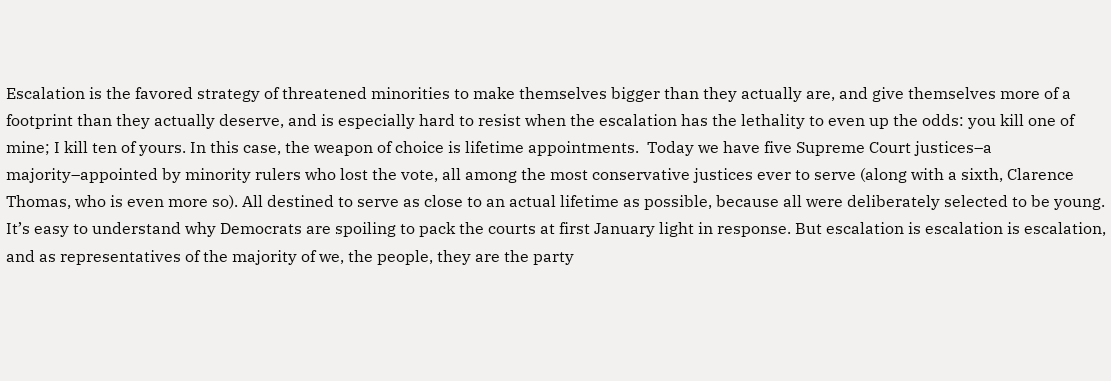Escalation is the favored strategy of threatened minorities to make themselves bigger than they actually are, and give themselves more of a footprint than they actually deserve, and is especially hard to resist when the escalation has the lethality to even up the odds: you kill one of mine; I kill ten of yours. In this case, the weapon of choice is lifetime appointments.  Today we have five Supreme Court justices–a majority–appointed by minority rulers who lost the vote, all among the most conservative justices ever to serve (along with a sixth, Clarence Thomas, who is even more so). All destined to serve as close to an actual lifetime as possible, because all were deliberately selected to be young.  It’s easy to understand why Democrats are spoiling to pack the courts at first January light in response. But escalation is escalation is escalation, and as representatives of the majority of we, the people, they are the party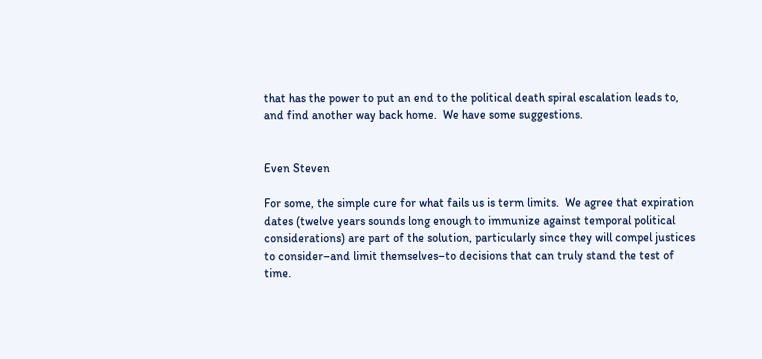that has the power to put an end to the political death spiral escalation leads to, and find another way back home.  We have some suggestions.


Even Steven

For some, the simple cure for what fails us is term limits.  We agree that expiration dates (twelve years sounds long enough to immunize against temporal political considerations) are part of the solution, particularly since they will compel justices to consider–and limit themselves–to decisions that can truly stand the test of time.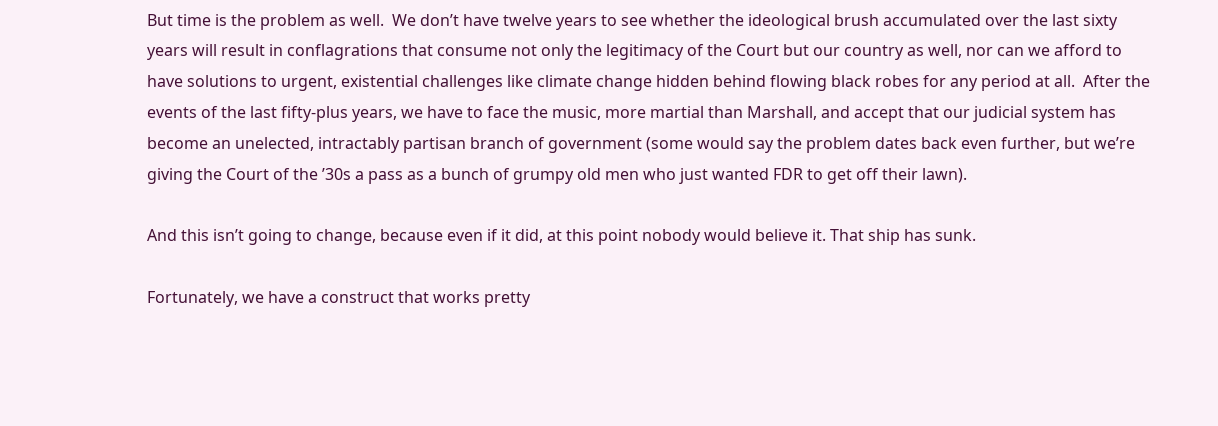But time is the problem as well.  We don’t have twelve years to see whether the ideological brush accumulated over the last sixty years will result in conflagrations that consume not only the legitimacy of the Court but our country as well, nor can we afford to have solutions to urgent, existential challenges like climate change hidden behind flowing black robes for any period at all.  After the events of the last fifty-plus years, we have to face the music, more martial than Marshall, and accept that our judicial system has become an unelected, intractably partisan branch of government (some would say the problem dates back even further, but we’re giving the Court of the ’30s a pass as a bunch of grumpy old men who just wanted FDR to get off their lawn).

And this isn’t going to change, because even if it did, at this point nobody would believe it. That ship has sunk.

Fortunately, we have a construct that works pretty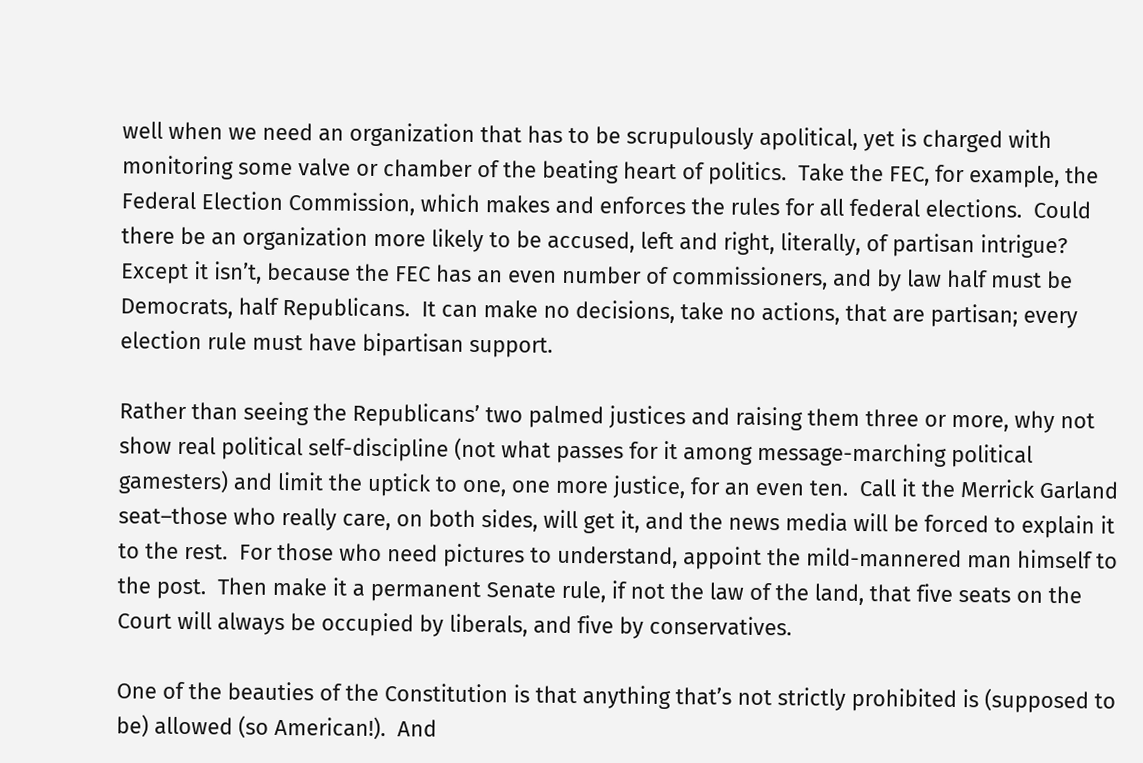well when we need an organization that has to be scrupulously apolitical, yet is charged with monitoring some valve or chamber of the beating heart of politics.  Take the FEC, for example, the Federal Election Commission, which makes and enforces the rules for all federal elections.  Could there be an organization more likely to be accused, left and right, literally, of partisan intrigue?  Except it isn’t, because the FEC has an even number of commissioners, and by law half must be Democrats, half Republicans.  It can make no decisions, take no actions, that are partisan; every election rule must have bipartisan support.

Rather than seeing the Republicans’ two palmed justices and raising them three or more, why not show real political self-discipline (not what passes for it among message-marching political gamesters) and limit the uptick to one, one more justice, for an even ten.  Call it the Merrick Garland seat–those who really care, on both sides, will get it, and the news media will be forced to explain it to the rest.  For those who need pictures to understand, appoint the mild-mannered man himself to the post.  Then make it a permanent Senate rule, if not the law of the land, that five seats on the Court will always be occupied by liberals, and five by conservatives.

One of the beauties of the Constitution is that anything that’s not strictly prohibited is (supposed to be) allowed (so American!).  And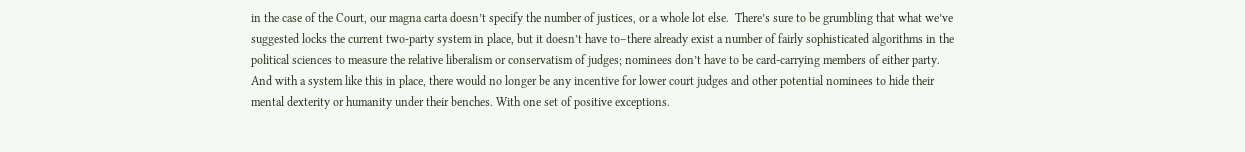in the case of the Court, our magna carta doesn’t specify the number of justices, or a whole lot else.  There’s sure to be grumbling that what we’ve suggested locks the current two-party system in place, but it doesn’t have to–there already exist a number of fairly sophisticated algorithms in the political sciences to measure the relative liberalism or conservatism of judges; nominees don’t have to be card-carrying members of either party.  And with a system like this in place, there would no longer be any incentive for lower court judges and other potential nominees to hide their mental dexterity or humanity under their benches. With one set of positive exceptions.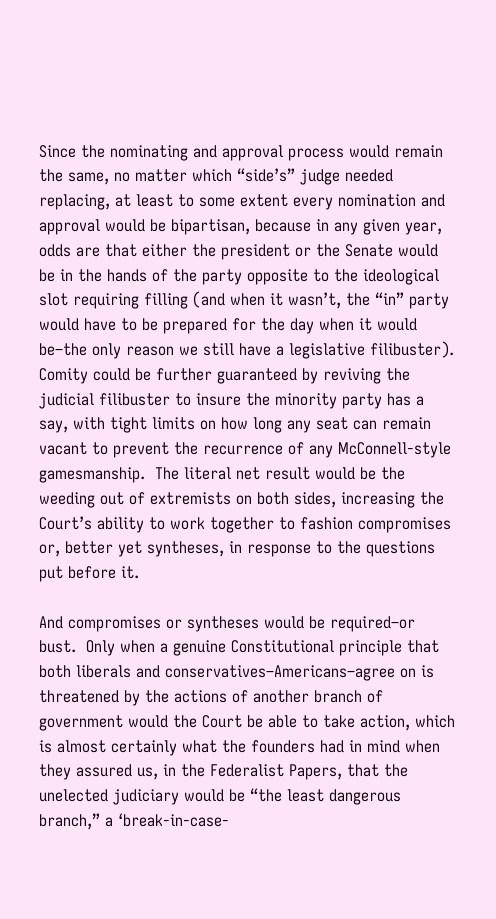Since the nominating and approval process would remain the same, no matter which “side’s” judge needed replacing, at least to some extent every nomination and approval would be bipartisan, because in any given year, odds are that either the president or the Senate would be in the hands of the party opposite to the ideological slot requiring filling (and when it wasn’t, the “in” party would have to be prepared for the day when it would be–the only reason we still have a legislative filibuster). Comity could be further guaranteed by reviving the judicial filibuster to insure the minority party has a say, with tight limits on how long any seat can remain vacant to prevent the recurrence of any McConnell-style gamesmanship.  The literal net result would be the weeding out of extremists on both sides, increasing the Court’s ability to work together to fashion compromises or, better yet syntheses, in response to the questions put before it.

And compromises or syntheses would be required–or bust.  Only when a genuine Constitutional principle that both liberals and conservatives–Americans–agree on is threatened by the actions of another branch of government would the Court be able to take action, which is almost certainly what the founders had in mind when they assured us, in the Federalist Papers, that the unelected judiciary would be “the least dangerous branch,” a ‘break-in-case-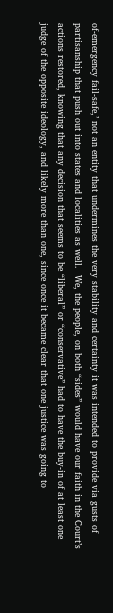of-emergency fail-safe,’ not an entity that undermines the very stability and certainty it was intended to provide via gusts of partisanship that push out into states and localities as well.  We, the people, on both “sides” would have our faith in the Court’s actions restored, knowing that any decision that seems to be “liberal” or “conservative” had to have the buy-in of at least one judge of the opposite ideology, and likely more than one, since once it became clear that one justice was going to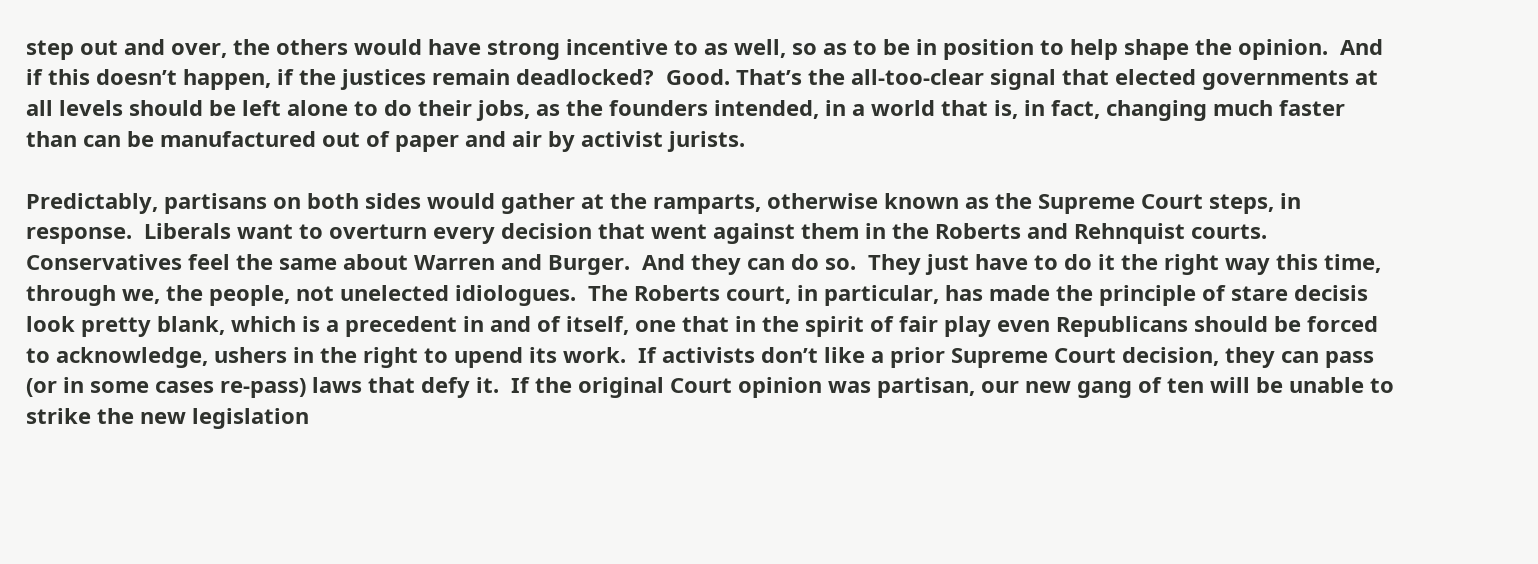step out and over, the others would have strong incentive to as well, so as to be in position to help shape the opinion.  And if this doesn’t happen, if the justices remain deadlocked?  Good. That’s the all-too-clear signal that elected governments at all levels should be left alone to do their jobs, as the founders intended, in a world that is, in fact, changing much faster than can be manufactured out of paper and air by activist jurists.

Predictably, partisans on both sides would gather at the ramparts, otherwise known as the Supreme Court steps, in response.  Liberals want to overturn every decision that went against them in the Roberts and Rehnquist courts.  Conservatives feel the same about Warren and Burger.  And they can do so.  They just have to do it the right way this time, through we, the people, not unelected idiologues.  The Roberts court, in particular, has made the principle of stare decisis look pretty blank, which is a precedent in and of itself, one that in the spirit of fair play even Republicans should be forced to acknowledge, ushers in the right to upend its work.  If activists don’t like a prior Supreme Court decision, they can pass (or in some cases re-pass) laws that defy it.  If the original Court opinion was partisan, our new gang of ten will be unable to strike the new legislation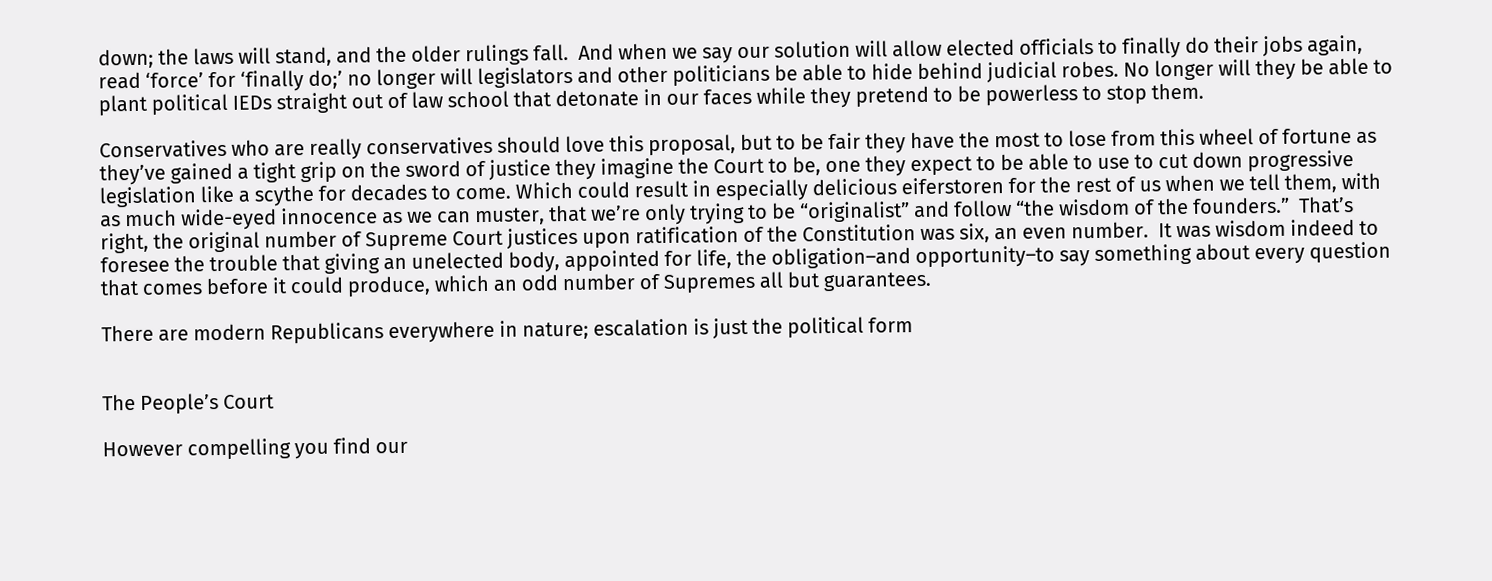down; the laws will stand, and the older rulings fall.  And when we say our solution will allow elected officials to finally do their jobs again, read ‘force’ for ‘finally do;’ no longer will legislators and other politicians be able to hide behind judicial robes. No longer will they be able to plant political IEDs straight out of law school that detonate in our faces while they pretend to be powerless to stop them.

Conservatives who are really conservatives should love this proposal, but to be fair they have the most to lose from this wheel of fortune as they’ve gained a tight grip on the sword of justice they imagine the Court to be, one they expect to be able to use to cut down progressive legislation like a scythe for decades to come. Which could result in especially delicious eiferstoren for the rest of us when we tell them, with as much wide-eyed innocence as we can muster, that we’re only trying to be “originalist” and follow “the wisdom of the founders.”  That’s right, the original number of Supreme Court justices upon ratification of the Constitution was six, an even number.  It was wisdom indeed to foresee the trouble that giving an unelected body, appointed for life, the obligation–and opportunity–to say something about every question that comes before it could produce, which an odd number of Supremes all but guarantees.

There are modern Republicans everywhere in nature; escalation is just the political form


The People’s Court

However compelling you find our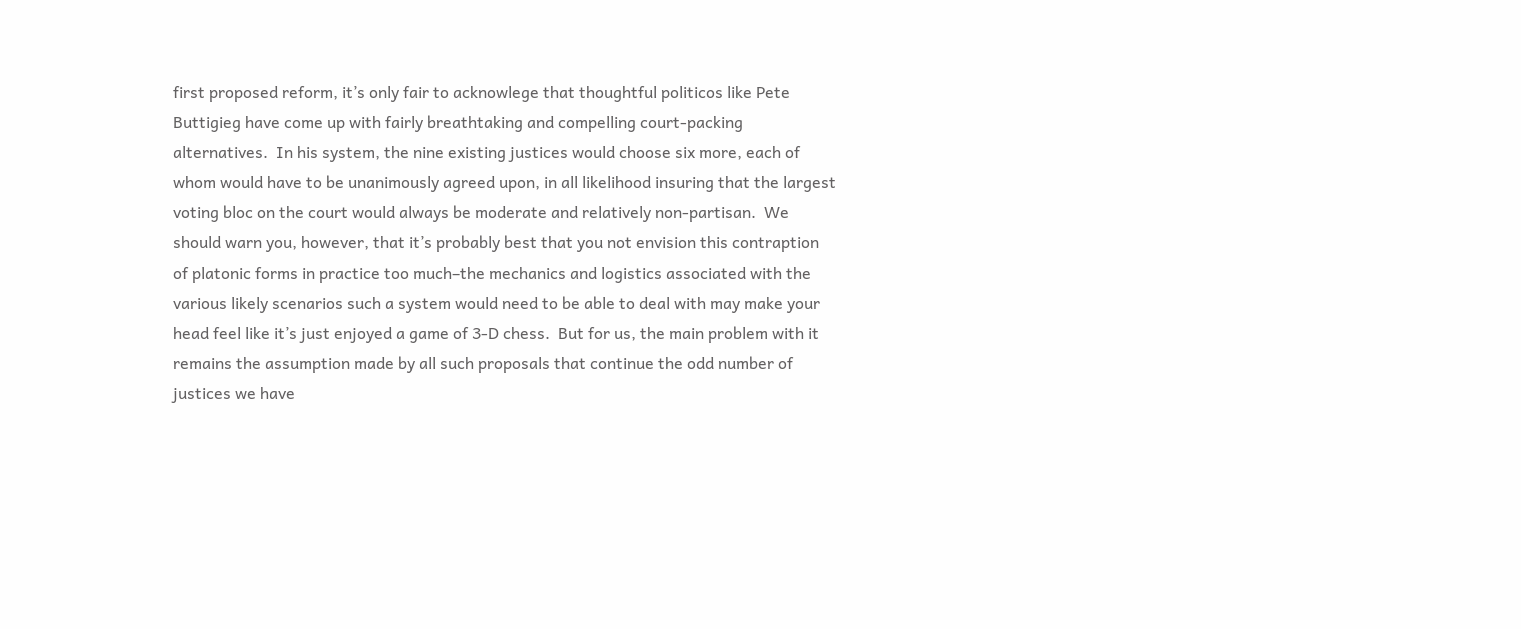first proposed reform, it’s only fair to acknowlege that thoughtful politicos like Pete Buttigieg have come up with fairly breathtaking and compelling court-packing alternatives.  In his system, the nine existing justices would choose six more, each of whom would have to be unanimously agreed upon, in all likelihood insuring that the largest voting bloc on the court would always be moderate and relatively non-partisan.  We should warn you, however, that it’s probably best that you not envision this contraption of platonic forms in practice too much–the mechanics and logistics associated with the various likely scenarios such a system would need to be able to deal with may make your head feel like it’s just enjoyed a game of 3-D chess.  But for us, the main problem with it remains the assumption made by all such proposals that continue the odd number of justices we have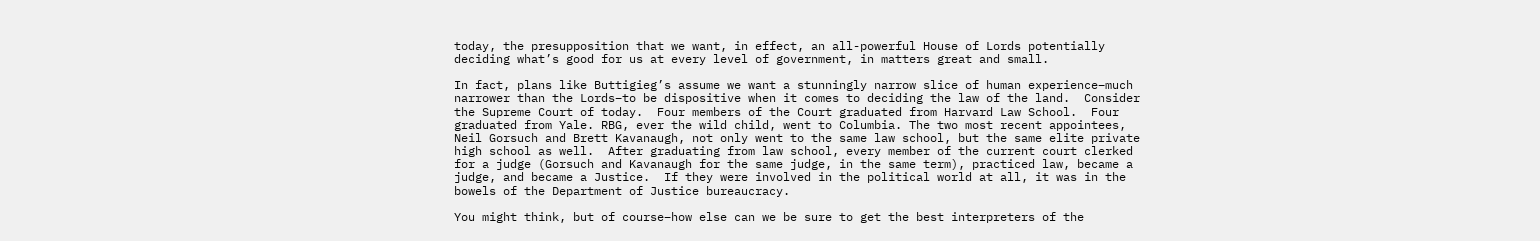today, the presupposition that we want, in effect, an all-powerful House of Lords potentially deciding what’s good for us at every level of government, in matters great and small.

In fact, plans like Buttigieg’s assume we want a stunningly narrow slice of human experience–much narrower than the Lords–to be dispositive when it comes to deciding the law of the land.  Consider the Supreme Court of today.  Four members of the Court graduated from Harvard Law School.  Four graduated from Yale. RBG, ever the wild child, went to Columbia. The two most recent appointees, Neil Gorsuch and Brett Kavanaugh, not only went to the same law school, but the same elite private high school as well.  After graduating from law school, every member of the current court clerked for a judge (Gorsuch and Kavanaugh for the same judge, in the same term), practiced law, became a judge, and became a Justice.  If they were involved in the political world at all, it was in the bowels of the Department of Justice bureaucracy.

You might think, but of course–how else can we be sure to get the best interpreters of the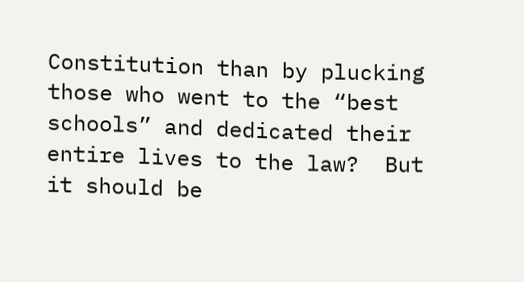Constitution than by plucking those who went to the “best schools” and dedicated their entire lives to the law?  But it should be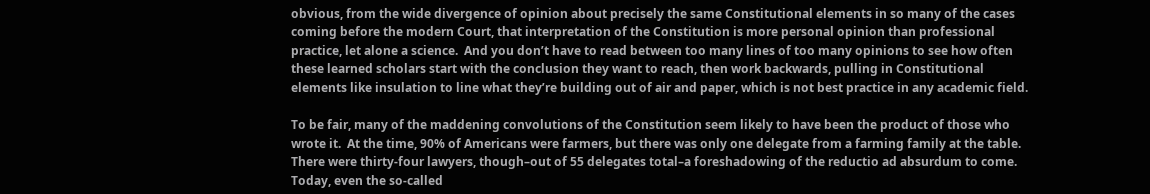obvious, from the wide divergence of opinion about precisely the same Constitutional elements in so many of the cases coming before the modern Court, that interpretation of the Constitution is more personal opinion than professional practice, let alone a science.  And you don’t have to read between too many lines of too many opinions to see how often these learned scholars start with the conclusion they want to reach, then work backwards, pulling in Constitutional elements like insulation to line what they’re building out of air and paper, which is not best practice in any academic field.

To be fair, many of the maddening convolutions of the Constitution seem likely to have been the product of those who wrote it.  At the time, 90% of Americans were farmers, but there was only one delegate from a farming family at the table.  There were thirty-four lawyers, though–out of 55 delegates total–a foreshadowing of the reductio ad absurdum to come.  Today, even the so-called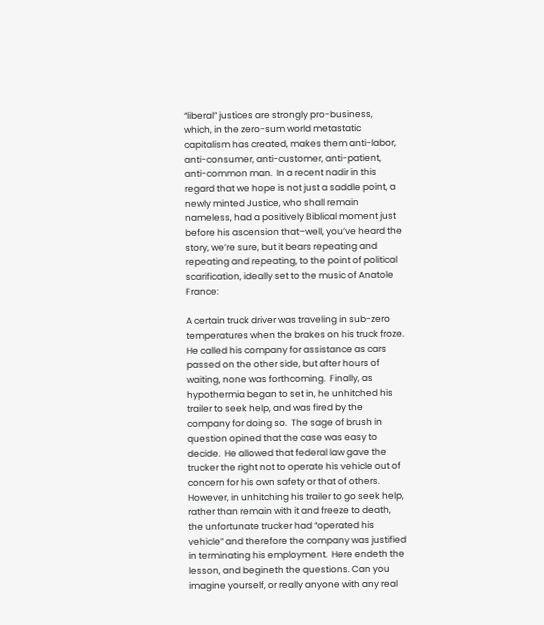“liberal” justices are strongly pro-business, which, in the zero-sum world metastatic capitalism has created, makes them anti-labor, anti-consumer, anti-customer, anti-patient, anti-common man.  In a recent nadir in this regard that we hope is not just a saddle point, a newly minted Justice, who shall remain nameless, had a positively Biblical moment just before his ascension that–well, you’ve heard the story, we’re sure, but it bears repeating and repeating and repeating, to the point of political scarification, ideally set to the music of Anatole France:

A certain truck driver was traveling in sub-zero temperatures when the brakes on his truck froze.  He called his company for assistance as cars passed on the other side, but after hours of waiting, none was forthcoming.  Finally, as hypothermia began to set in, he unhitched his trailer to seek help, and was fired by the company for doing so.  The sage of brush in question opined that the case was easy to decide.  He allowed that federal law gave the trucker the right not to operate his vehicle out of concern for his own safety or that of others.  However, in unhitching his trailer to go seek help, rather than remain with it and freeze to death, the unfortunate trucker had “operated his vehicle” and therefore the company was justified in terminating his employment.  Here endeth the lesson, and begineth the questions. Can you imagine yourself, or really anyone with any real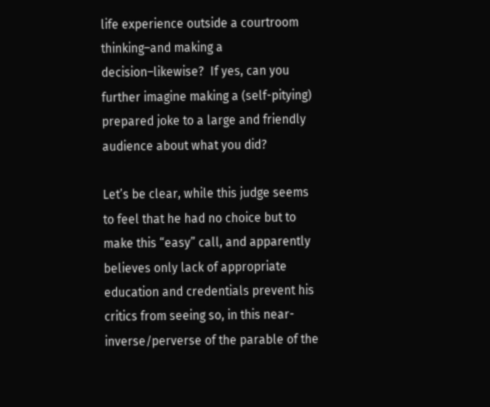life experience outside a courtroom thinking–and making a decision–likewise?  If yes, can you further imagine making a (self-pitying) prepared joke to a large and friendly audience about what you did?

Let’s be clear, while this judge seems to feel that he had no choice but to make this “easy” call, and apparently believes only lack of appropriate education and credentials prevent his critics from seeing so, in this near-inverse/perverse of the parable of the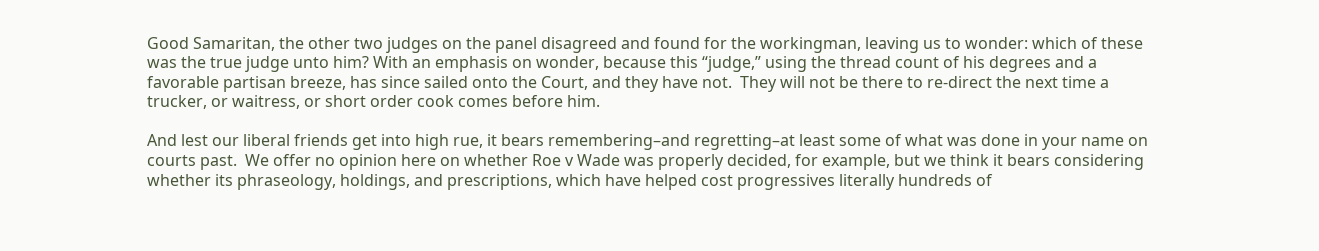Good Samaritan, the other two judges on the panel disagreed and found for the workingman, leaving us to wonder: which of these was the true judge unto him? With an emphasis on wonder, because this “judge,” using the thread count of his degrees and a favorable partisan breeze, has since sailed onto the Court, and they have not.  They will not be there to re-direct the next time a trucker, or waitress, or short order cook comes before him.

And lest our liberal friends get into high rue, it bears remembering–and regretting–at least some of what was done in your name on courts past.  We offer no opinion here on whether Roe v Wade was properly decided, for example, but we think it bears considering whether its phraseology, holdings, and prescriptions, which have helped cost progressives literally hundreds of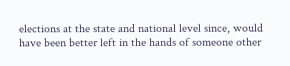elections at the state and national level since, would have been better left in the hands of someone other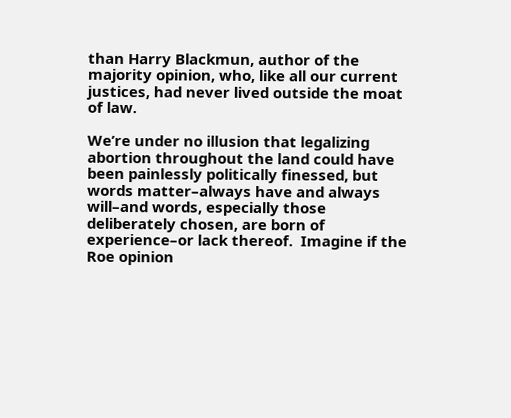than Harry Blackmun, author of the majority opinion, who, like all our current justices, had never lived outside the moat of law.

We’re under no illusion that legalizing abortion throughout the land could have been painlessly politically finessed, but words matter–always have and always will–and words, especially those deliberately chosen, are born of experience–or lack thereof.  Imagine if the Roe opinion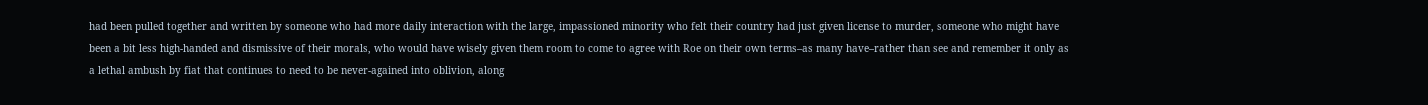had been pulled together and written by someone who had more daily interaction with the large, impassioned minority who felt their country had just given license to murder, someone who might have been a bit less high-handed and dismissive of their morals, who would have wisely given them room to come to agree with Roe on their own terms–as many have–rather than see and remember it only as a lethal ambush by fiat that continues to need to be never-agained into oblivion, along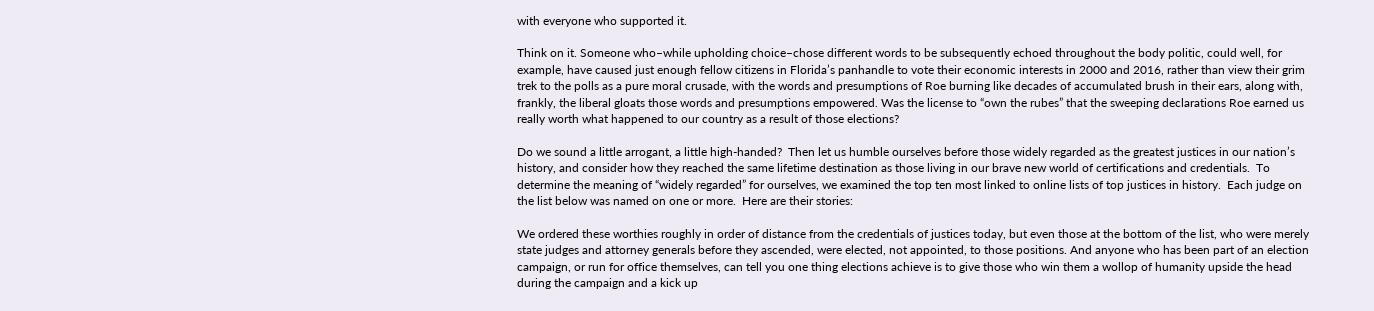with everyone who supported it.

Think on it. Someone who–while upholding choice–chose different words to be subsequently echoed throughout the body politic, could well, for example, have caused just enough fellow citizens in Florida’s panhandle to vote their economic interests in 2000 and 2016, rather than view their grim trek to the polls as a pure moral crusade, with the words and presumptions of Roe burning like decades of accumulated brush in their ears, along with, frankly, the liberal gloats those words and presumptions empowered. Was the license to “own the rubes” that the sweeping declarations Roe earned us really worth what happened to our country as a result of those elections?

Do we sound a little arrogant, a little high-handed?  Then let us humble ourselves before those widely regarded as the greatest justices in our nation’s history, and consider how they reached the same lifetime destination as those living in our brave new world of certifications and credentials.  To determine the meaning of “widely regarded” for ourselves, we examined the top ten most linked to online lists of top justices in history.  Each judge on the list below was named on one or more.  Here are their stories:

We ordered these worthies roughly in order of distance from the credentials of justices today, but even those at the bottom of the list, who were merely state judges and attorney generals before they ascended, were elected, not appointed, to those positions. And anyone who has been part of an election campaign, or run for office themselves, can tell you one thing elections achieve is to give those who win them a wollop of humanity upside the head during the campaign and a kick up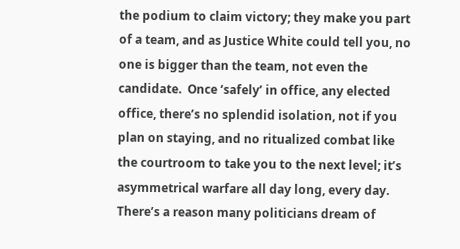the podium to claim victory; they make you part of a team, and as Justice White could tell you, no one is bigger than the team, not even the candidate.  Once ‘safely’ in office, any elected office, there’s no splendid isolation, not if you plan on staying, and no ritualized combat like the courtroom to take you to the next level; it’s asymmetrical warfare all day long, every day. There’s a reason many politicians dream of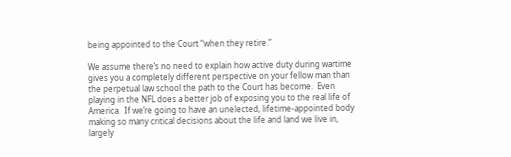being appointed to the Court “when they retire.”

We assume there’s no need to explain how active duty during wartime gives you a completely different perspective on your fellow man than the perpetual law school the path to the Court has become.  Even playing in the NFL does a better job of exposing you to the real life of America.  If we’re going to have an unelected, lifetime-appointed body making so many critical decisions about the life and land we live in, largely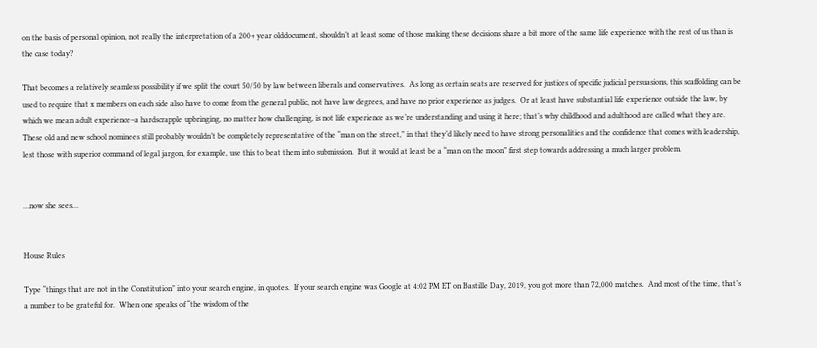on the basis of personal opinion, not really the interpretation of a 200+ year olddocument, shouldn’t at least some of those making these decisions share a bit more of the same life experience with the rest of us than is the case today?

That becomes a relatively seamless possibility if we split the court 50/50 by law between liberals and conservatives.  As long as certain seats are reserved for justices of specific judicial persuasions, this scaffolding can be used to require that x members on each side also have to come from the general public, not have law degrees, and have no prior experience as judges.  Or at least have substantial life experience outside the law, by which we mean adult experience–a hardscrapple upbringing, no matter how challenging, is not life experience as we’re understanding and using it here; that’s why childhood and adulthood are called what they are.  These old and new school nominees still probably wouldn’t be completely representative of the “man on the street,” in that they’d likely need to have strong personalities and the confidence that comes with leadership, lest those with superior command of legal jargon, for example, use this to beat them into submission.  But it would at least be a “man on the moon” first step towards addressing a much larger problem.


…now she sees…


House Rules

Type “things that are not in the Constitution” into your search engine, in quotes.  If your search engine was Google at 4:02 PM ET on Bastille Day, 2019, you got more than 72,000 matches.  And most of the time, that’s a number to be grateful for.  When one speaks of “the wisdom of the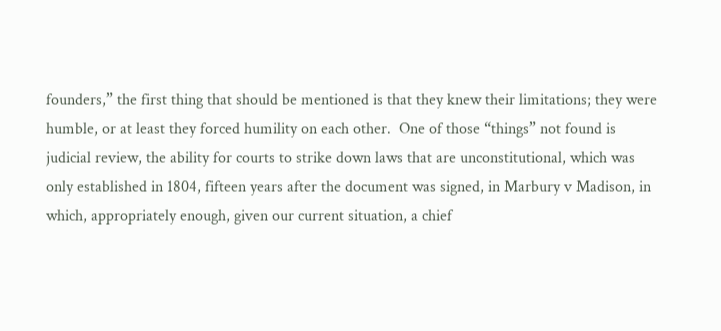founders,” the first thing that should be mentioned is that they knew their limitations; they were humble, or at least they forced humility on each other.  One of those “things” not found is judicial review, the ability for courts to strike down laws that are unconstitutional, which was only established in 1804, fifteen years after the document was signed, in Marbury v Madison, in which, appropriately enough, given our current situation, a chief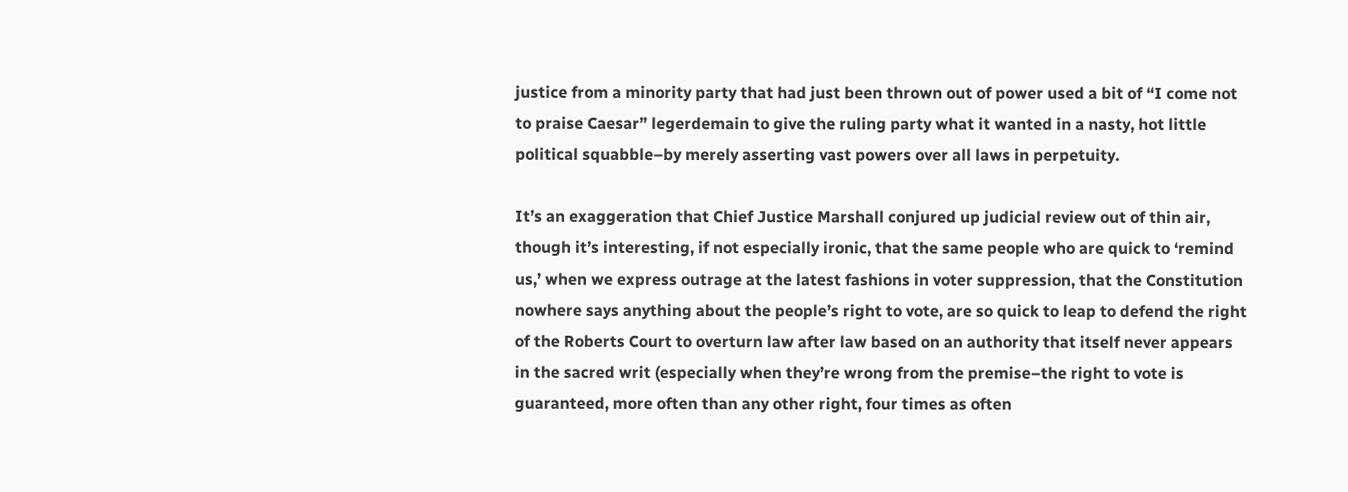justice from a minority party that had just been thrown out of power used a bit of “I come not to praise Caesar” legerdemain to give the ruling party what it wanted in a nasty, hot little political squabble–by merely asserting vast powers over all laws in perpetuity.

It’s an exaggeration that Chief Justice Marshall conjured up judicial review out of thin air, though it’s interesting, if not especially ironic, that the same people who are quick to ‘remind us,’ when we express outrage at the latest fashions in voter suppression, that the Constitution nowhere says anything about the people’s right to vote, are so quick to leap to defend the right of the Roberts Court to overturn law after law based on an authority that itself never appears in the sacred writ (especially when they’re wrong from the premise–the right to vote is guaranteed, more often than any other right, four times as often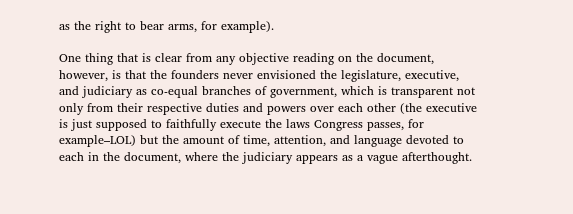as the right to bear arms, for example).

One thing that is clear from any objective reading on the document, however, is that the founders never envisioned the legislature, executive, and judiciary as co-equal branches of government, which is transparent not only from their respective duties and powers over each other (the executive is just supposed to faithfully execute the laws Congress passes, for example–LOL) but the amount of time, attention, and language devoted to each in the document, where the judiciary appears as a vague afterthought.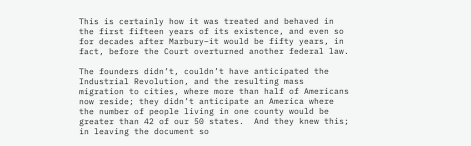This is certainly how it was treated and behaved in the first fifteen years of its existence, and even so for decades after Marbury–it would be fifty years, in fact, before the Court overturned another federal law.

The founders didn’t, couldn’t have anticipated the Industrial Revolution, and the resulting mass migration to cities, where more than half of Americans now reside; they didn’t anticipate an America where the number of people living in one county would be greater than 42 of our 50 states.  And they knew this; in leaving the document so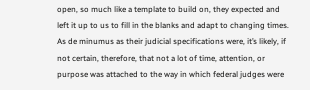open, so much like a template to build on, they expected and left it up to us to fill in the blanks and adapt to changing times.  As de minumus as their judicial specifications were, it’s likely, if not certain, therefore, that not a lot of time, attention, or purpose was attached to the way in which federal judges were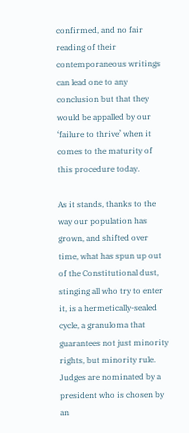confirmed, and no fair reading of their contemporaneous writings can lead one to any conclusion but that they would be appalled by our ‘failure to thrive’ when it comes to the maturity of this procedure today.

As it stands, thanks to the way our population has grown, and shifted over time, what has spun up out of the Constitutional dust, stinging all who try to enter it, is a hermetically-sealed cycle, a granuloma that guarantees not just minority rights, but minority rule.  Judges are nominated by a president who is chosen by an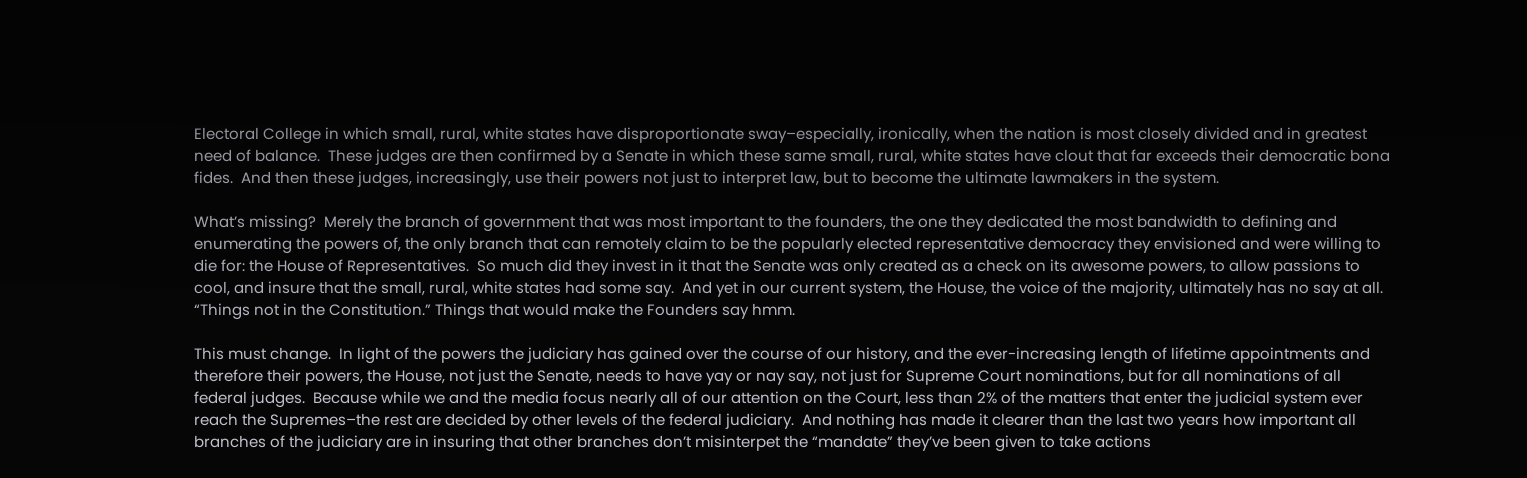Electoral College in which small, rural, white states have disproportionate sway–especially, ironically, when the nation is most closely divided and in greatest need of balance.  These judges are then confirmed by a Senate in which these same small, rural, white states have clout that far exceeds their democratic bona fides.  And then these judges, increasingly, use their powers not just to interpret law, but to become the ultimate lawmakers in the system.

What’s missing?  Merely the branch of government that was most important to the founders, the one they dedicated the most bandwidth to defining and enumerating the powers of, the only branch that can remotely claim to be the popularly elected representative democracy they envisioned and were willing to die for: the House of Representatives.  So much did they invest in it that the Senate was only created as a check on its awesome powers, to allow passions to cool, and insure that the small, rural, white states had some say.  And yet in our current system, the House, the voice of the majority, ultimately has no say at all.  “Things not in the Constitution.” Things that would make the Founders say hmm.

This must change.  In light of the powers the judiciary has gained over the course of our history, and the ever-increasing length of lifetime appointments and therefore their powers, the House, not just the Senate, needs to have yay or nay say, not just for Supreme Court nominations, but for all nominations of all federal judges.  Because while we and the media focus nearly all of our attention on the Court, less than 2% of the matters that enter the judicial system ever reach the Supremes–the rest are decided by other levels of the federal judiciary.  And nothing has made it clearer than the last two years how important all branches of the judiciary are in insuring that other branches don’t misinterpet the “mandate” they’ve been given to take actions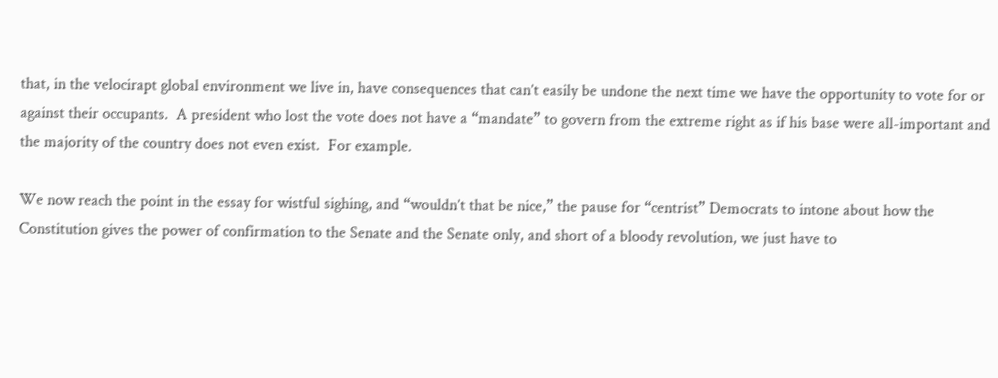that, in the velocirapt global environment we live in, have consequences that can’t easily be undone the next time we have the opportunity to vote for or against their occupants.  A president who lost the vote does not have a “mandate” to govern from the extreme right as if his base were all-important and the majority of the country does not even exist.  For example.

We now reach the point in the essay for wistful sighing, and “wouldn’t that be nice,” the pause for “centrist” Democrats to intone about how the Constitution gives the power of confirmation to the Senate and the Senate only, and short of a bloody revolution, we just have to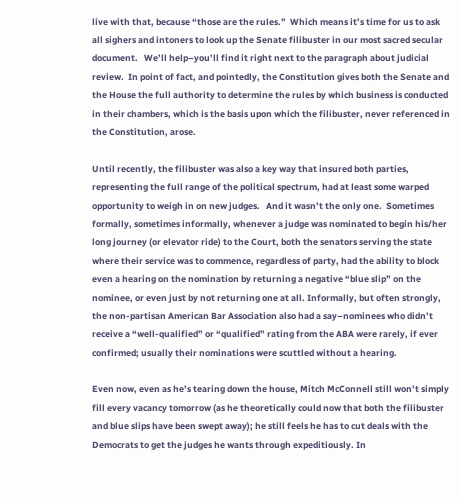live with that, because “those are the rules.”  Which means it’s time for us to ask all sighers and intoners to look up the Senate filibuster in our most sacred secular document.   We’ll help–you’ll find it right next to the paragraph about judicial review.  In point of fact, and pointedly, the Constitution gives both the Senate and the House the full authority to determine the rules by which business is conducted in their chambers, which is the basis upon which the filibuster, never referenced in the Constitution, arose.

Until recently, the filibuster was also a key way that insured both parties, representing the full range of the political spectrum, had at least some warped opportunity to weigh in on new judges.   And it wasn’t the only one.  Sometimes formally, sometimes informally, whenever a judge was nominated to begin his/her long journey (or elevator ride) to the Court, both the senators serving the state where their service was to commence, regardless of party, had the ability to block even a hearing on the nomination by returning a negative “blue slip” on the nominee, or even just by not returning one at all. Informally, but often strongly, the non-partisan American Bar Association also had a say–nominees who didn’t receive a “well-qualified” or “qualified” rating from the ABA were rarely, if ever confirmed; usually their nominations were scuttled without a hearing.

Even now, even as he’s tearing down the house, Mitch McConnell still won’t simply fill every vacancy tomorrow (as he theoretically could now that both the filibuster and blue slips have been swept away); he still feels he has to cut deals with the Democrats to get the judges he wants through expeditiously. In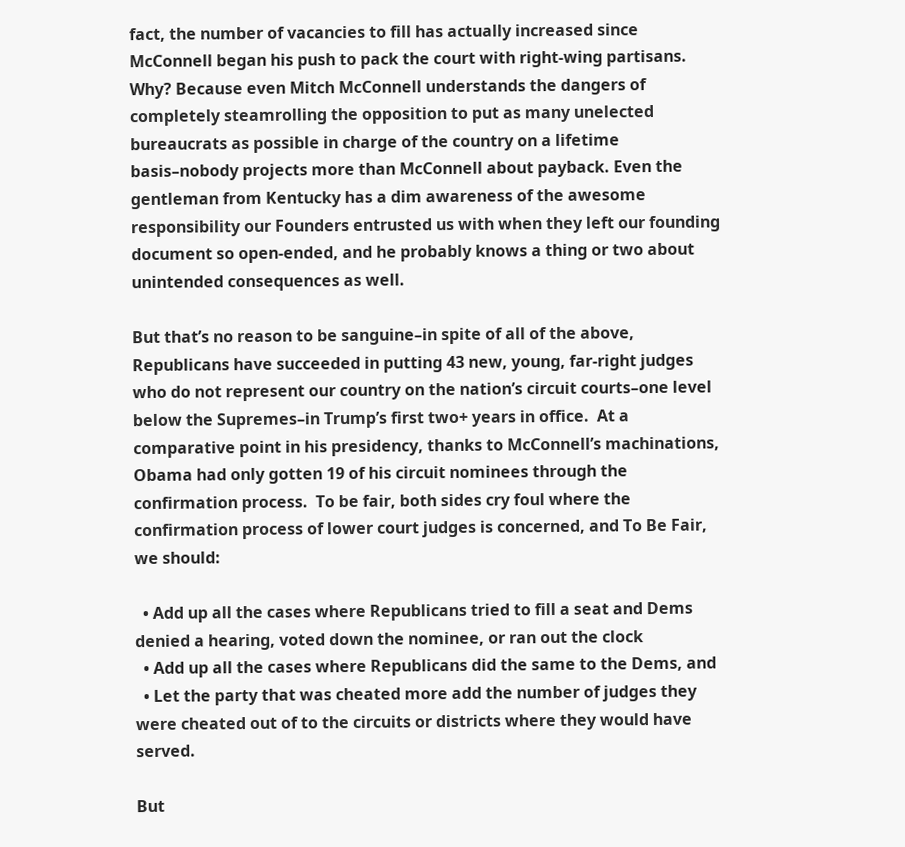fact, the number of vacancies to fill has actually increased since McConnell began his push to pack the court with right-wing partisans. Why? Because even Mitch McConnell understands the dangers of completely steamrolling the opposition to put as many unelected bureaucrats as possible in charge of the country on a lifetime basis–nobody projects more than McConnell about payback. Even the gentleman from Kentucky has a dim awareness of the awesome responsibility our Founders entrusted us with when they left our founding document so open-ended, and he probably knows a thing or two about unintended consequences as well.

But that’s no reason to be sanguine–in spite of all of the above, Republicans have succeeded in putting 43 new, young, far-right judges who do not represent our country on the nation’s circuit courts–one level below the Supremes–in Trump’s first two+ years in office.  At a comparative point in his presidency, thanks to McConnell’s machinations, Obama had only gotten 19 of his circuit nominees through the confirmation process.  To be fair, both sides cry foul where the confirmation process of lower court judges is concerned, and To Be Fair, we should:

  • Add up all the cases where Republicans tried to fill a seat and Dems denied a hearing, voted down the nominee, or ran out the clock
  • Add up all the cases where Republicans did the same to the Dems, and
  • Let the party that was cheated more add the number of judges they were cheated out of to the circuits or districts where they would have served.

But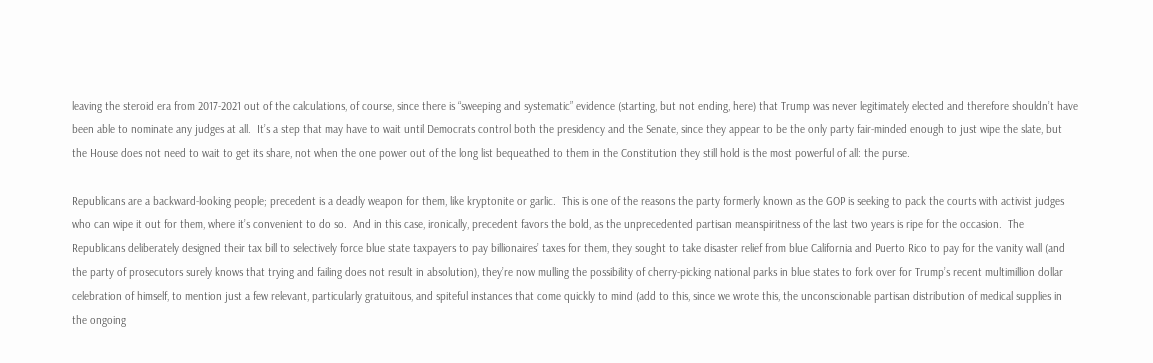leaving the steroid era from 2017-2021 out of the calculations, of course, since there is “sweeping and systematic” evidence (starting, but not ending, here) that Trump was never legitimately elected and therefore shouldn’t have been able to nominate any judges at all.  It’s a step that may have to wait until Democrats control both the presidency and the Senate, since they appear to be the only party fair-minded enough to just wipe the slate, but the House does not need to wait to get its share, not when the one power out of the long list bequeathed to them in the Constitution they still hold is the most powerful of all: the purse.

Republicans are a backward-looking people; precedent is a deadly weapon for them, like kryptonite or garlic.  This is one of the reasons the party formerly known as the GOP is seeking to pack the courts with activist judges who can wipe it out for them, where it’s convenient to do so.  And in this case, ironically, precedent favors the bold, as the unprecedented partisan meanspiritness of the last two years is ripe for the occasion.  The Republicans deliberately designed their tax bill to selectively force blue state taxpayers to pay billionaires’ taxes for them, they sought to take disaster relief from blue California and Puerto Rico to pay for the vanity wall (and the party of prosecutors surely knows that trying and failing does not result in absolution), they’re now mulling the possibility of cherry-picking national parks in blue states to fork over for Trump’s recent multimillion dollar celebration of himself, to mention just a few relevant, particularly gratuitous, and spiteful instances that come quickly to mind (add to this, since we wrote this, the unconscionable partisan distribution of medical supplies in the ongoing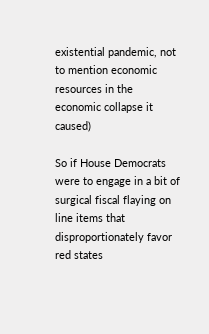existential pandemic, not to mention economic resources in the economic collapse it caused)

So if House Democrats were to engage in a bit of surgical fiscal flaying on line items that disproportionately favor red states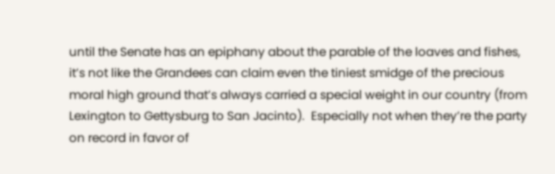until the Senate has an epiphany about the parable of the loaves and fishes, it’s not like the Grandees can claim even the tiniest smidge of the precious moral high ground that’s always carried a special weight in our country (from Lexington to Gettysburg to San Jacinto).  Especially not when they’re the party on record in favor of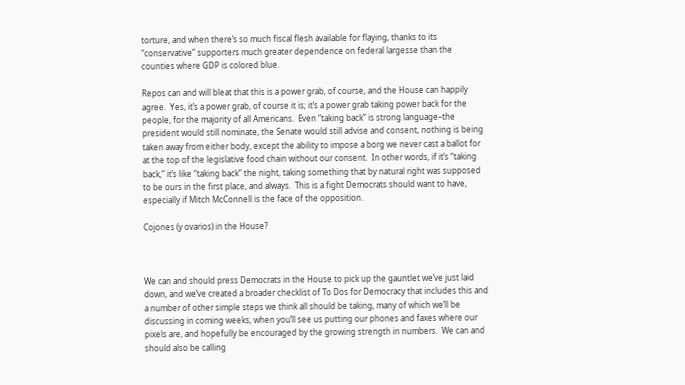torture, and when there’s so much fiscal flesh available for flaying, thanks to its “conservative” supporters much greater dependence on federal largesse than the counties where GDP is colored blue.

Repos can and will bleat that this is a power grab, of course, and the House can happily agree.  Yes, it’s a power grab, of course it is; it’s a power grab taking power back for the people, for the majority of all Americans.  Even “taking back” is strong language–the president would still nominate, the Senate would still advise and consent, nothing is being taken away from either body, except the ability to impose a borg we never cast a ballot for at the top of the legislative food chain without our consent.  In other words, if it’s “taking back,” it’s like “taking back” the night, taking something that by natural right was supposed to be ours in the first place, and always.  This is a fight Democrats should want to have, especially if Mitch McConnell is the face of the opposition.

Cojones (y ovarios) in the House?



We can and should press Democrats in the House to pick up the gauntlet we’ve just laid down, and we’ve created a broader checklist of To Dos for Democracy that includes this and a number of other simple steps we think all should be taking, many of which we’ll be discussing in coming weeks, when you’ll see us putting our phones and faxes where our pixels are, and hopefully be encouraged by the growing strength in numbers.  We can and should also be calling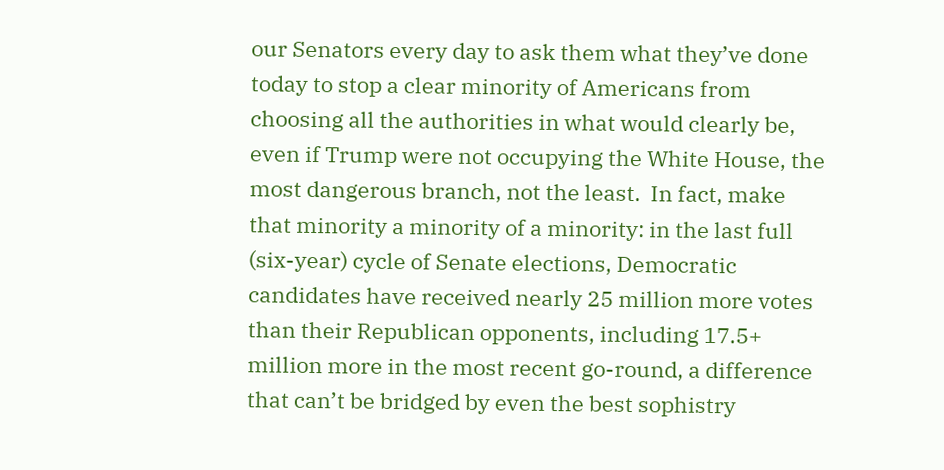our Senators every day to ask them what they’ve done today to stop a clear minority of Americans from choosing all the authorities in what would clearly be, even if Trump were not occupying the White House, the most dangerous branch, not the least.  In fact, make that minority a minority of a minority: in the last full (six-year) cycle of Senate elections, Democratic candidates have received nearly 25 million more votes than their Republican opponents, including 17.5+ million more in the most recent go-round, a difference that can’t be bridged by even the best sophistry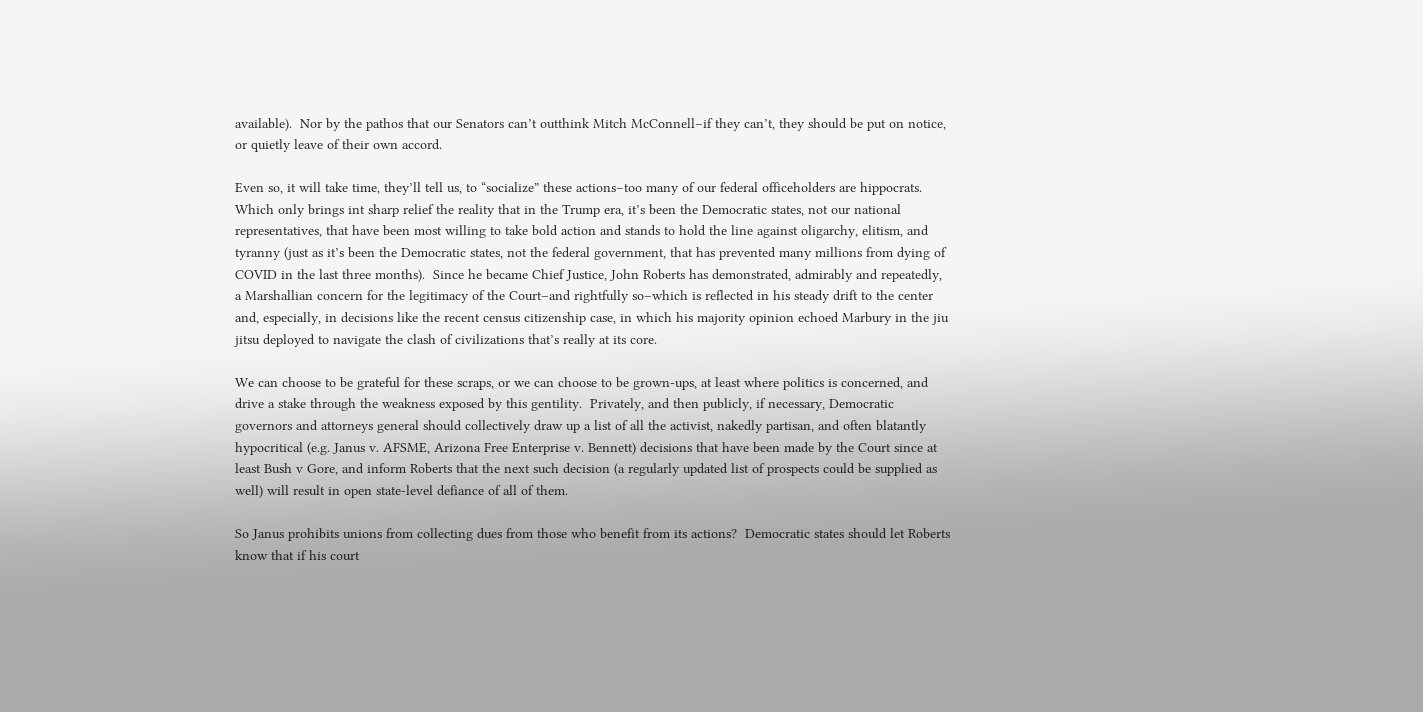available).  Nor by the pathos that our Senators can’t outthink Mitch McConnell–if they can’t, they should be put on notice, or quietly leave of their own accord.

Even so, it will take time, they’ll tell us, to “socialize” these actions–too many of our federal officeholders are hippocrats.  Which only brings int sharp relief the reality that in the Trump era, it’s been the Democratic states, not our national representatives, that have been most willing to take bold action and stands to hold the line against oligarchy, elitism, and tyranny (just as it’s been the Democratic states, not the federal government, that has prevented many millions from dying of COVID in the last three months).  Since he became Chief Justice, John Roberts has demonstrated, admirably and repeatedly, a Marshallian concern for the legitimacy of the Court–and rightfully so–which is reflected in his steady drift to the center and, especially, in decisions like the recent census citizenship case, in which his majority opinion echoed Marbury in the jiu jitsu deployed to navigate the clash of civilizations that’s really at its core.

We can choose to be grateful for these scraps, or we can choose to be grown-ups, at least where politics is concerned, and drive a stake through the weakness exposed by this gentility.  Privately, and then publicly, if necessary, Democratic governors and attorneys general should collectively draw up a list of all the activist, nakedly partisan, and often blatantly hypocritical (e.g. Janus v. AFSME, Arizona Free Enterprise v. Bennett) decisions that have been made by the Court since at least Bush v Gore, and inform Roberts that the next such decision (a regularly updated list of prospects could be supplied as well) will result in open state-level defiance of all of them.

So Janus prohibits unions from collecting dues from those who benefit from its actions?  Democratic states should let Roberts know that if his court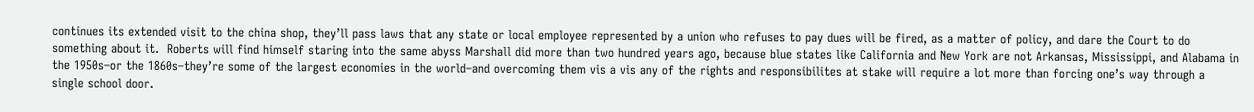continues its extended visit to the china shop, they’ll pass laws that any state or local employee represented by a union who refuses to pay dues will be fired, as a matter of policy, and dare the Court to do something about it.  Roberts will find himself staring into the same abyss Marshall did more than two hundred years ago, because blue states like California and New York are not Arkansas, Mississippi, and Alabama in the 1950s–or the 1860s–they’re some of the largest economies in the world–and overcoming them vis a vis any of the rights and responsibilites at stake will require a lot more than forcing one’s way through a single school door.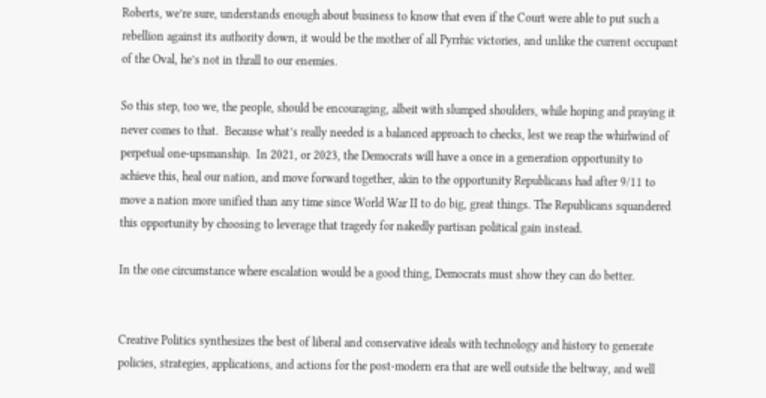Roberts, we’re sure, understands enough about business to know that even if the Court were able to put such a rebellion against its authority down, it would be the mother of all Pyrrhic victories, and unlike the current occupant of the Oval, he’s not in thrall to our enemies.

So this step, too we, the people, should be encouraging, albeit with slumped shoulders, while hoping and praying it never comes to that.  Because what’s really needed is a balanced approach to checks, lest we reap the whirlwind of perpetual one-upsmanship.  In 2021, or 2023, the Democrats will have a once in a generation opportunity to achieve this, heal our nation, and move forward together, akin to the opportunity Republicans had after 9/11 to move a nation more unified than any time since World War II to do big, great things. The Republicans squandered this opportunity by choosing to leverage that tragedy for nakedly partisan political gain instead.

In the one circumstance where escalation would be a good thing, Democrats must show they can do better.


Creative Politics synthesizes the best of liberal and conservative ideals with technology and history to generate policies, strategies, applications, and actions for the post-modern era that are well outside the beltway, and well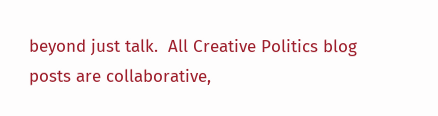beyond just talk.  All Creative Politics blog posts are collaborative,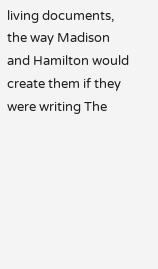living documents, the way Madison and Hamilton would create them if they were writing The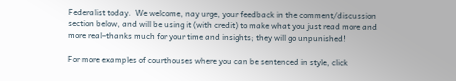Federalist today.  We welcome, nay urge, your feedback in the comment/discussion section below, and will be using it (with credit) to make what you just read more and more real–thanks much for your time and insights; they will go unpunished!

For more examples of courthouses where you can be sentenced in style, click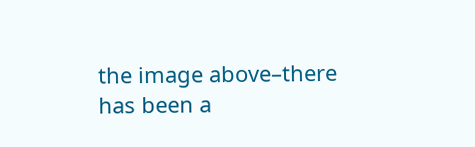the image above–there has been a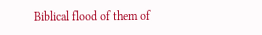Biblical flood of them of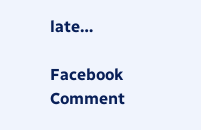late…

Facebook Comment